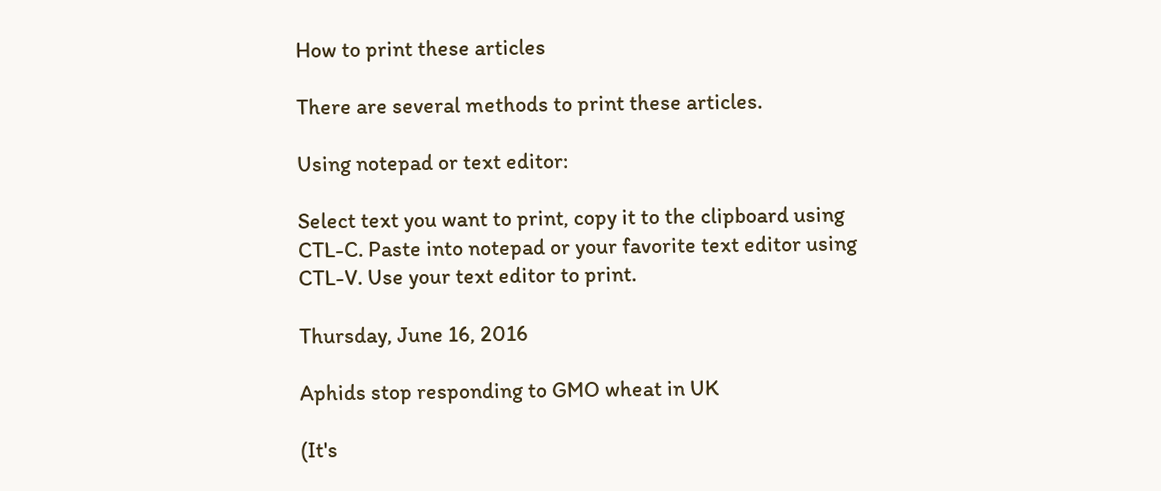How to print these articles

There are several methods to print these articles.

Using notepad or text editor:

Select text you want to print, copy it to the clipboard using CTL-C. Paste into notepad or your favorite text editor using CTL-V. Use your text editor to print.

Thursday, June 16, 2016

Aphids stop responding to GMO wheat in UK

(It's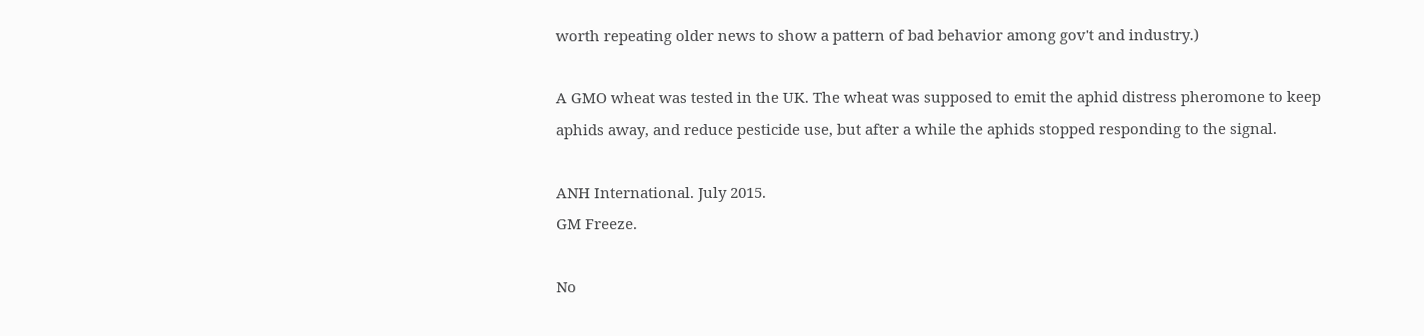worth repeating older news to show a pattern of bad behavior among gov't and industry.)

A GMO wheat was tested in the UK. The wheat was supposed to emit the aphid distress pheromone to keep aphids away, and reduce pesticide use, but after a while the aphids stopped responding to the signal.

ANH International. July 2015.
GM Freeze.

No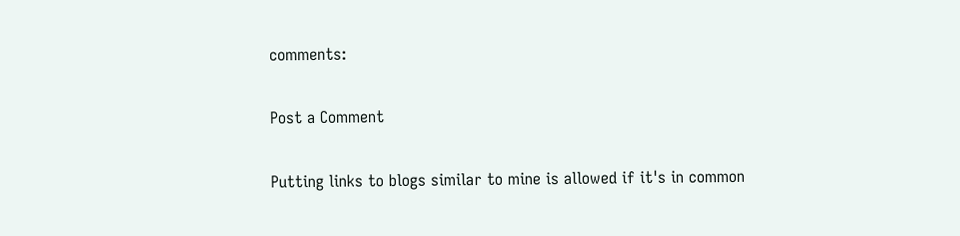comments:

Post a Comment

Putting links to blogs similar to mine is allowed if it's in common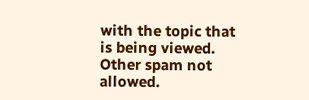with the topic that is being viewed. Other spam not allowed.